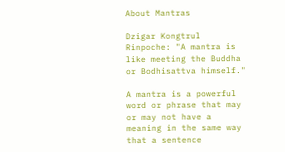About Mantras

Dzigar Kongtrul Rinpoche: "A mantra is like meeting the Buddha or Bodhisattva himself."

A mantra is a powerful word or phrase that may or may not have a meaning in the same way that a sentence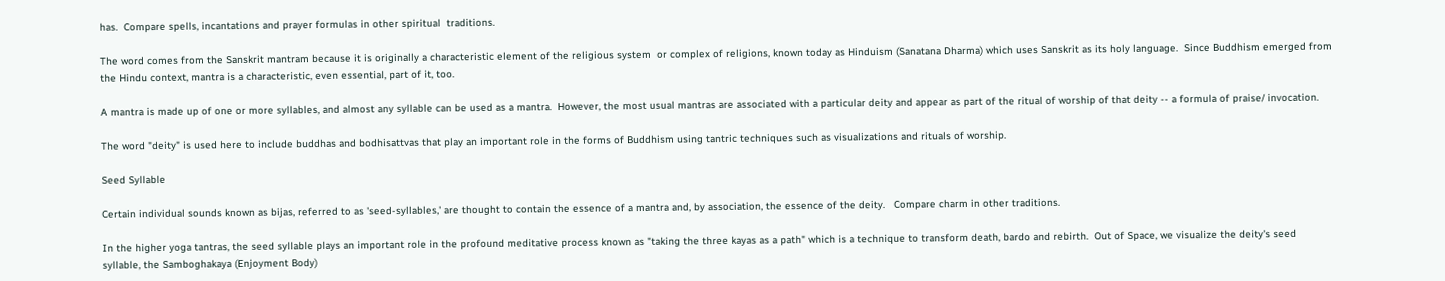has.  Compare spells, incantations and prayer formulas in other spiritual  traditions.

The word comes from the Sanskrit mantram because it is originally a characteristic element of the religious system  or complex of religions, known today as Hinduism (Sanatana Dharma) which uses Sanskrit as its holy language.  Since Buddhism emerged from the Hindu context, mantra is a characteristic, even essential, part of it, too.

A mantra is made up of one or more syllables, and almost any syllable can be used as a mantra.  However, the most usual mantras are associated with a particular deity and appear as part of the ritual of worship of that deity -- a formula of praise/ invocation.

The word "deity" is used here to include buddhas and bodhisattvas that play an important role in the forms of Buddhism using tantric techniques such as visualizations and rituals of worship.

Seed Syllable

Certain individual sounds known as bijas, referred to as 'seed-syllables,' are thought to contain the essence of a mantra and, by association, the essence of the deity.   Compare charm in other traditions.

In the higher yoga tantras, the seed syllable plays an important role in the profound meditative process known as "taking the three kayas as a path" which is a technique to transform death, bardo and rebirth.  Out of Space, we visualize the deity's seed
syllable, the Samboghakaya (Enjoyment Body)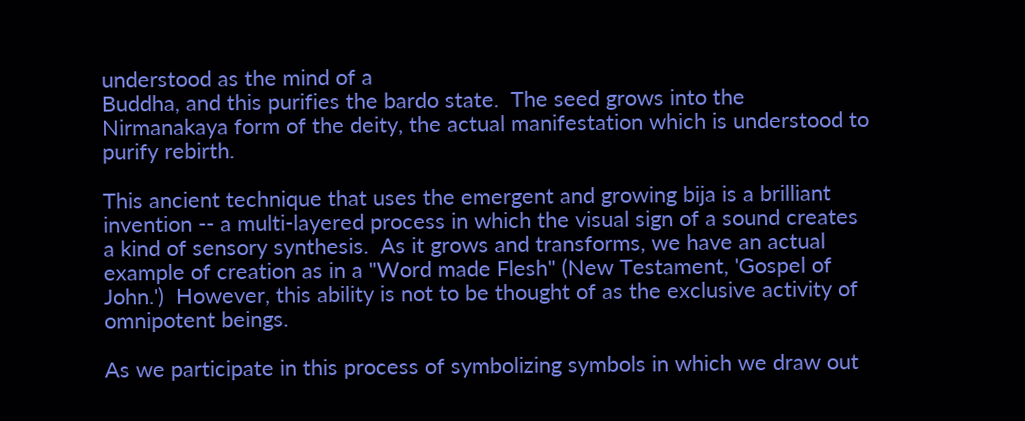understood as the mind of a
Buddha, and this purifies the bardo state.  The seed grows into the Nirmanakaya form of the deity, the actual manifestation which is understood to purify rebirth.

This ancient technique that uses the emergent and growing bija is a brilliant invention -- a multi-layered process in which the visual sign of a sound creates a kind of sensory synthesis.  As it grows and transforms, we have an actual example of creation as in a "Word made Flesh" (New Testament, 'Gospel of John.')  However, this ability is not to be thought of as the exclusive activity of omnipotent beings.

As we participate in this process of symbolizing symbols in which we draw out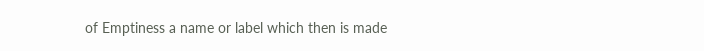of Emptiness a name or label which then is made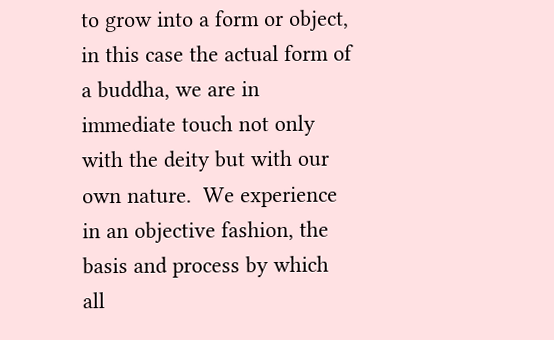to grow into a form or object, in this case the actual form of a buddha, we are in immediate touch not only with the deity but with our own nature.  We experience in an objective fashion, the basis and process by which all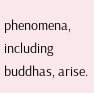phenomena, including buddhas, arise.